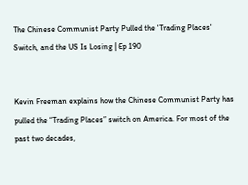The Chinese Communist Party Pulled the 'Trading Places' Switch, and the US Is Losing | Ep 190


Kevin Freeman explains how the Chinese Communist Party has pulled the “Trading Places” switch on America. For most of the past two decades,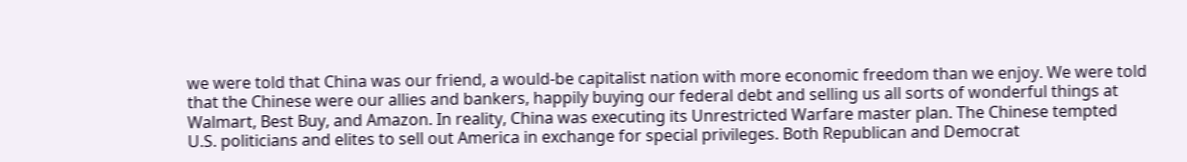we were told that China was our friend, a would-be capitalist nation with more economic freedom than we enjoy. We were told that the Chinese were our allies and bankers, happily buying our federal debt and selling us all sorts of wonderful things at Walmart, Best Buy, and Amazon. In reality, China was executing its Unrestricted Warfare master plan. The Chinese tempted U.S. politicians and elites to sell out America in exchange for special privileges. Both Republican and Democrat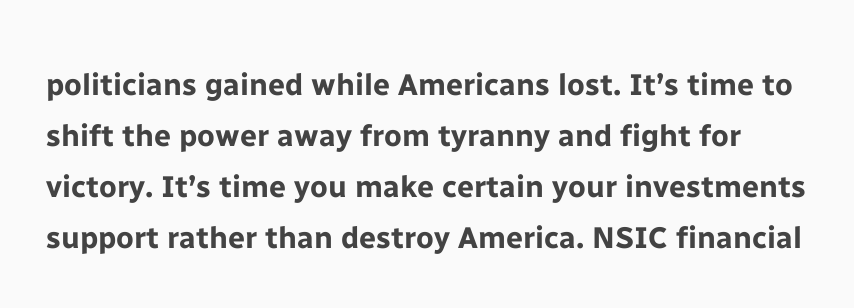politicians gained while Americans lost. It’s time to shift the power away from tyranny and fight for victory. It’s time you make certain your investments support rather than destroy America. NSIC financial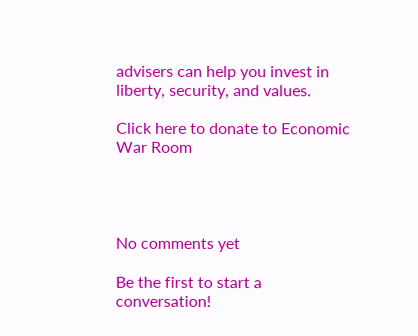advisers can help you invest in liberty, security, and values.

Click here to donate to Economic War Room




No comments yet

Be the first to start a conversation!